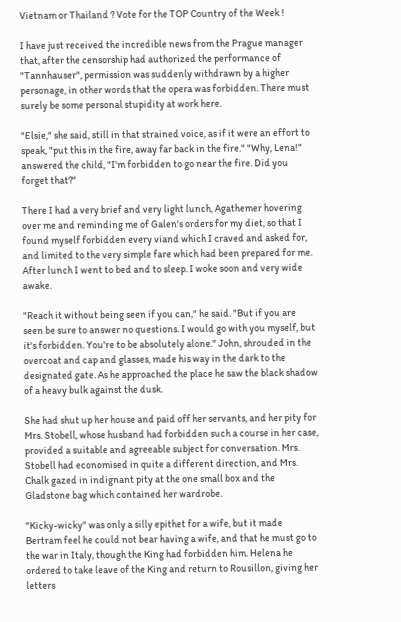Vietnam or Thailand ? Vote for the TOP Country of the Week !

I have just received the incredible news from the Prague manager that, after the censorship had authorized the performance of "Tannhauser", permission was suddenly withdrawn by a higher personage, in other words that the opera was forbidden. There must surely be some personal stupidity at work here.

"Elsie," she said, still in that strained voice, as if it were an effort to speak, "put this in the fire, away far back in the fire." "Why, Lena!" answered the child, "I'm forbidden to go near the fire. Did you forget that?"

There I had a very brief and very light lunch, Agathemer hovering over me and reminding me of Galen's orders for my diet, so that I found myself forbidden every viand which I craved and asked for, and limited to the very simple fare which had been prepared for me. After lunch I went to bed and to sleep. I woke soon and very wide awake.

"Reach it without being seen if you can," he said. "But if you are seen be sure to answer no questions. I would go with you myself, but it's forbidden. You're to be absolutely alone." John, shrouded in the overcoat and cap and glasses, made his way in the dark to the designated gate. As he approached the place he saw the black shadow of a heavy bulk against the dusk.

She had shut up her house and paid off her servants, and her pity for Mrs. Stobell, whose husband had forbidden such a course in her case, provided a suitable and agreeable subject for conversation. Mrs. Stobell had economised in quite a different direction, and Mrs. Chalk gazed in indignant pity at the one small box and the Gladstone bag which contained her wardrobe.

"Kicky-wicky" was only a silly epithet for a wife, but it made Bertram feel he could not bear having a wife, and that he must go to the war in Italy, though the King had forbidden him. Helena he ordered to take leave of the King and return to Rousillon, giving her letters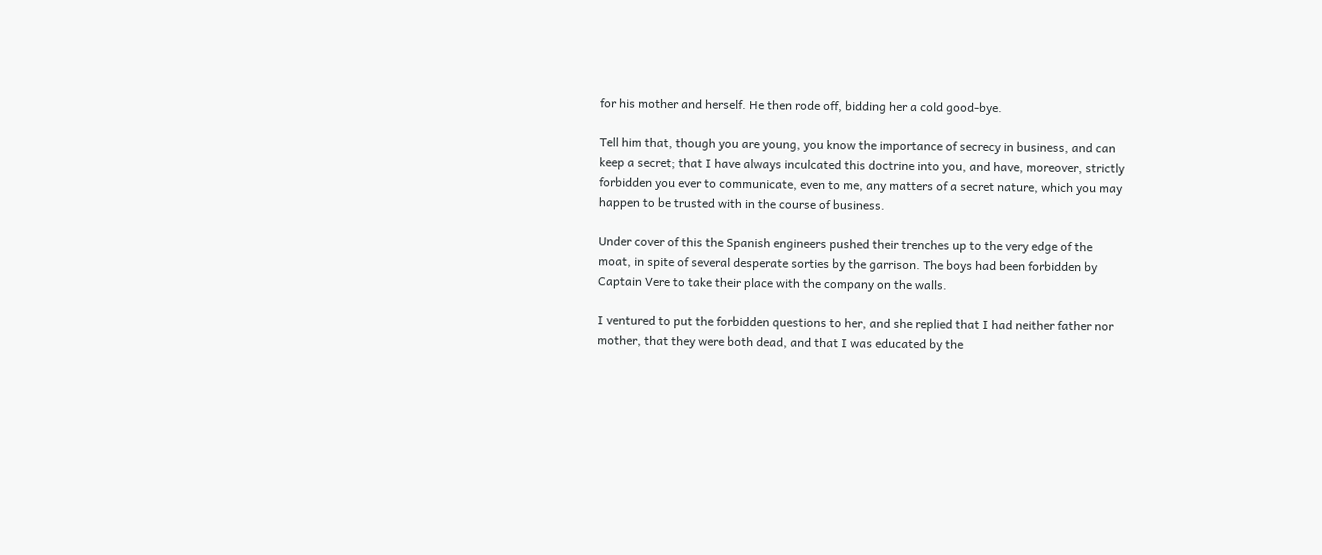for his mother and herself. He then rode off, bidding her a cold good-bye.

Tell him that, though you are young, you know the importance of secrecy in business, and can keep a secret; that I have always inculcated this doctrine into you, and have, moreover, strictly forbidden you ever to communicate, even to me, any matters of a secret nature, which you may happen to be trusted with in the course of business.

Under cover of this the Spanish engineers pushed their trenches up to the very edge of the moat, in spite of several desperate sorties by the garrison. The boys had been forbidden by Captain Vere to take their place with the company on the walls.

I ventured to put the forbidden questions to her, and she replied that I had neither father nor mother, that they were both dead, and that I was educated by the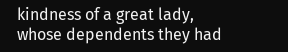kindness of a great lady, whose dependents they had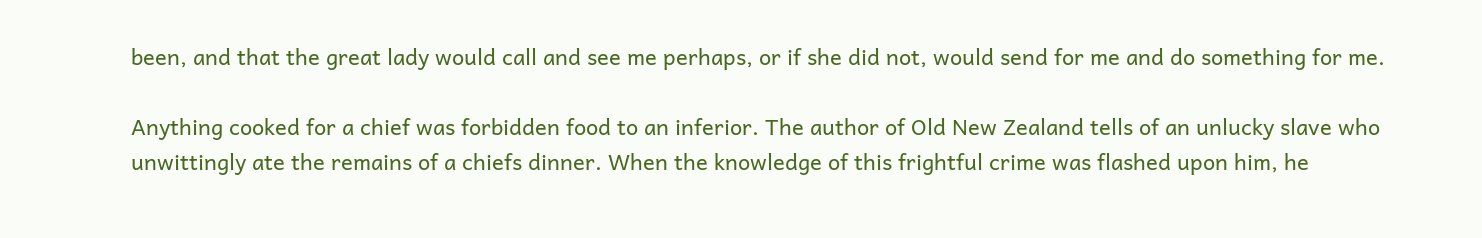been, and that the great lady would call and see me perhaps, or if she did not, would send for me and do something for me.

Anything cooked for a chief was forbidden food to an inferior. The author of Old New Zealand tells of an unlucky slave who unwittingly ate the remains of a chiefs dinner. When the knowledge of this frightful crime was flashed upon him, he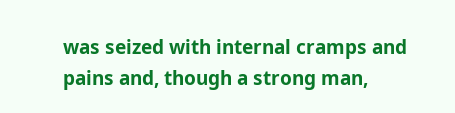was seized with internal cramps and pains and, though a strong man,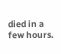died in a few hours.